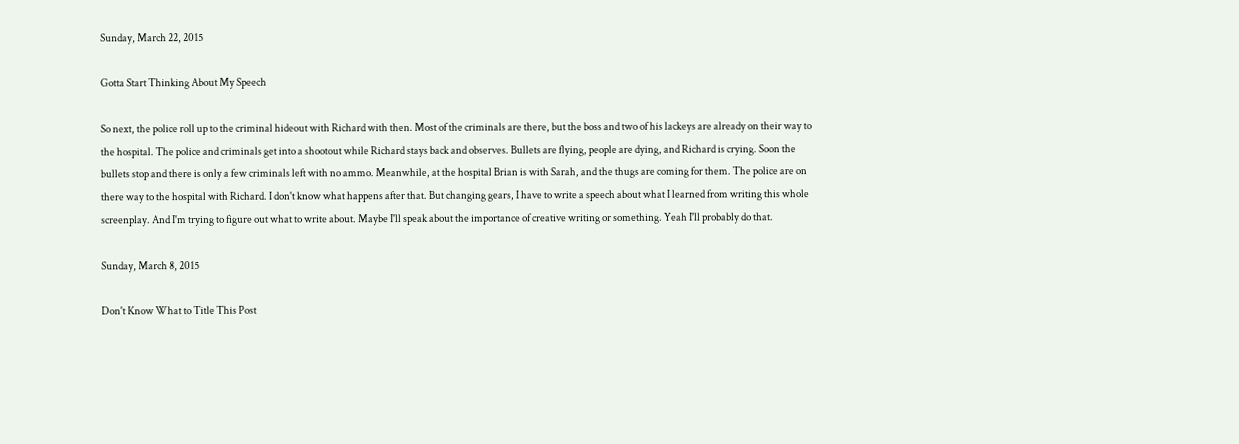Sunday, March 22, 2015

Gotta Start Thinking About My Speech

So next, the police roll up to the criminal hideout with Richard with then. Most of the criminals are there, but the boss and two of his lackeys are already on their way to the hospital. The police and criminals get into a shootout while Richard stays back and observes. Bullets are flying, people are dying, and Richard is crying. Soon the bullets stop and there is only a few criminals left with no ammo. Meanwhile, at the hospital Brian is with Sarah, and the thugs are coming for them. The police are on there way to the hospital with Richard. I don't know what happens after that. But changing gears, I have to write a speech about what I learned from writing this whole screenplay. And I'm trying to figure out what to write about. Maybe I'll speak about the importance of creative writing or something. Yeah I'll probably do that.

Sunday, March 8, 2015

Don't Know What to Title This Post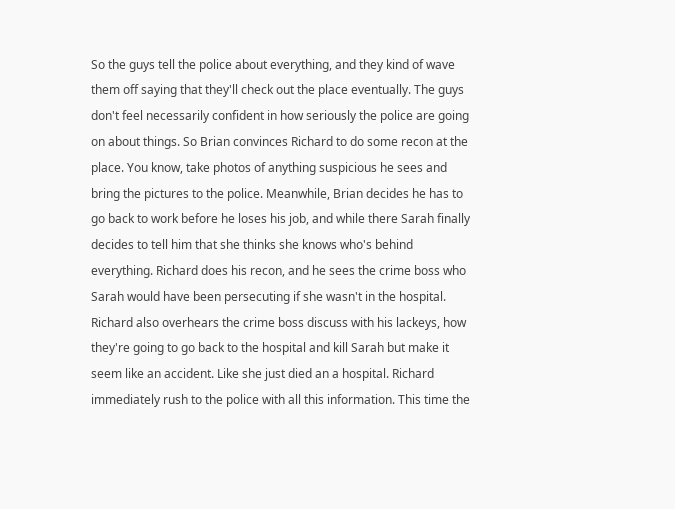So the guys tell the police about everything, and they kind of wave them off saying that they'll check out the place eventually. The guys don't feel necessarily confident in how seriously the police are going on about things. So Brian convinces Richard to do some recon at the place. You know, take photos of anything suspicious he sees and bring the pictures to the police. Meanwhile, Brian decides he has to go back to work before he loses his job, and while there Sarah finally decides to tell him that she thinks she knows who's behind everything. Richard does his recon, and he sees the crime boss who Sarah would have been persecuting if she wasn't in the hospital. Richard also overhears the crime boss discuss with his lackeys, how they're going to go back to the hospital and kill Sarah but make it seem like an accident. Like she just died an a hospital. Richard immediately rush to the police with all this information. This time the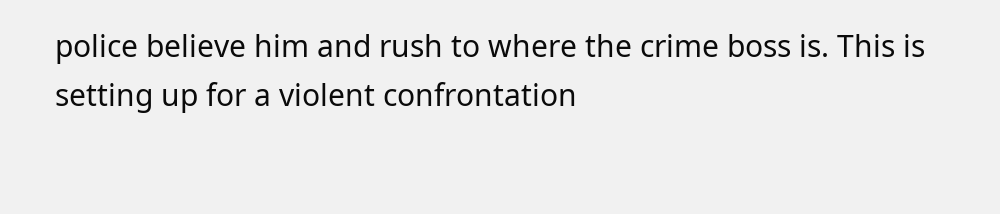police believe him and rush to where the crime boss is. This is setting up for a violent confrontation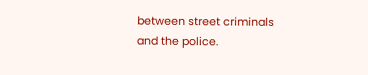between street criminals and the police.